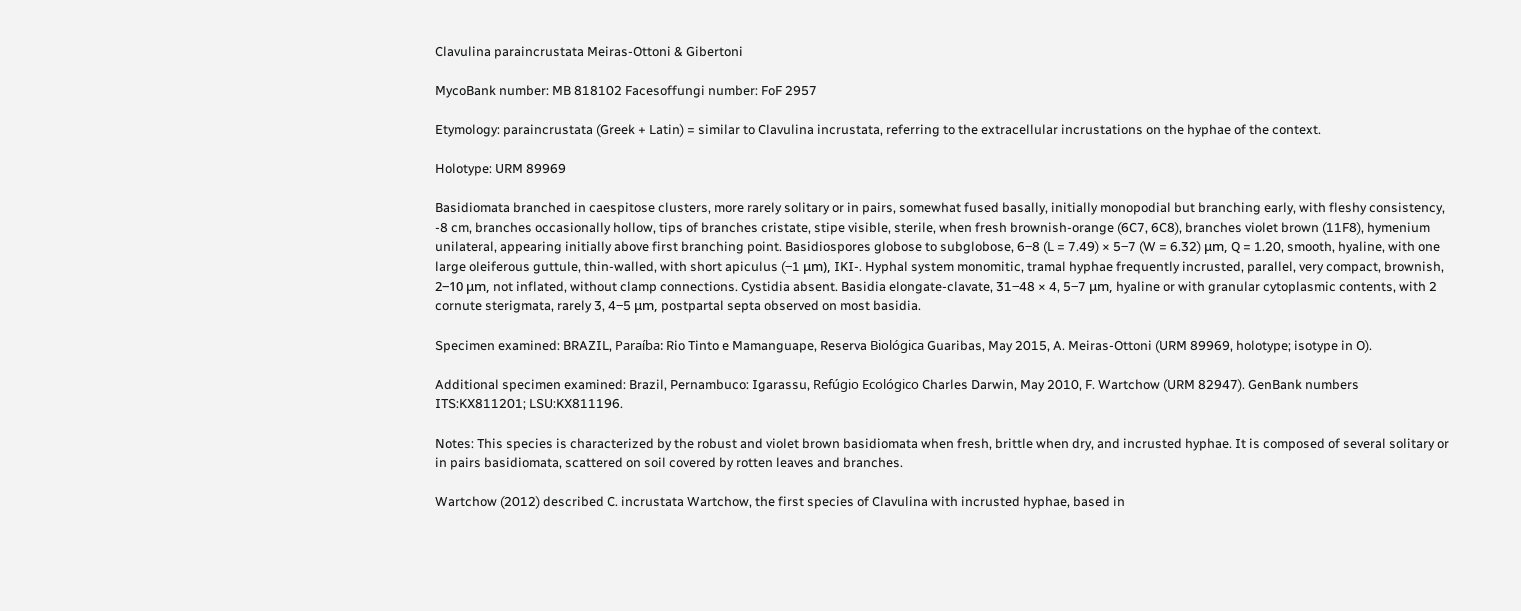Clavulina paraincrustata Meiras-Ottoni & Gibertoni

MycoBank number: MB 818102 Facesoffungi number: FoF 2957

Etymology: paraincrustata (Greek + Latin) = similar to Clavulina incrustata, referring to the extracellular incrustations on the hyphae of the context.

Holotype: URM 89969

Basidiomata branched in caespitose clusters, more rarely solitary or in pairs, somewhat fused basally, initially monopodial but branching early, with fleshy consistency, -8 cm, branches occasionally hollow, tips of branches cristate, stipe visible, sterile, when fresh brownish-orange (6C7, 6C8), branches violet brown (11F8), hymenium unilateral, appearing initially above first branching point. Basidiospores globose to subglobose, 6‒8 (L = 7.49) × 5‒7 (W = 6.32) μm, Q = 1.20, smooth, hyaline, with one large oleiferous guttule, thin-walled, with short apiculus (‒1 μm), IKI-. Hyphal system monomitic, tramal hyphae frequently incrusted, parallel, very compact, brownish, 2‒10 μm, not inflated, without clamp connections. Cystidia absent. Basidia elongate-clavate, 31‒48 × 4, 5‒7 μm, hyaline or with granular cytoplasmic contents, with 2 cornute sterigmata, rarely 3, 4‒5 μm, postpartal septa observed on most basidia.

Specimen examined: BRAZIL, Paraíba: Rio Tinto e Mamanguape, Reserva Biológica Guaribas, May 2015, A. Meiras-Ottoni (URM 89969, holotype; isotype in O).

Additional specimen examined: Brazil, Pernambuco: Igarassu, Refúgio Ecológico Charles Darwin, May 2010, F. Wartchow (URM 82947). GenBank numbers ITS:KX811201; LSU:KX811196.

Notes: This species is characterized by the robust and violet brown basidiomata when fresh, brittle when dry, and incrusted hyphae. It is composed of several solitary or in pairs basidiomata, scattered on soil covered by rotten leaves and branches.

Wartchow (2012) described C. incrustata Wartchow, the first species of Clavulina with incrusted hyphae, based in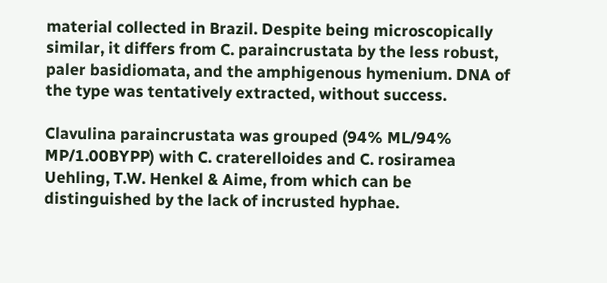material collected in Brazil. Despite being microscopically similar, it differs from C. paraincrustata by the less robust, paler basidiomata, and the amphigenous hymenium. DNA of the type was tentatively extracted, without success.

Clavulina paraincrustata was grouped (94% ML/94% MP/1.00BYPP) with C. craterelloides and C. rosiramea Uehling, T.W. Henkel & Aime, from which can be distinguished by the lack of incrusted hyphae.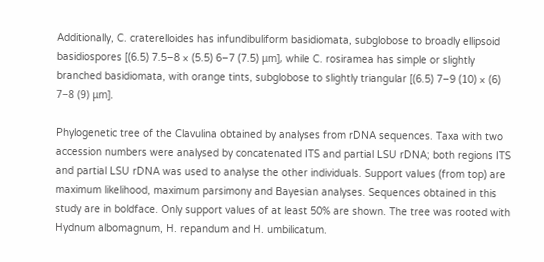Additionally, C. craterelloides has infundibuliform basidiomata, subglobose to broadly ellipsoid basidiospores [(6.5) 7.5–8 × (5.5) 6–7 (7.5) μm], while C. rosiramea has simple or slightly branched basidiomata, with orange tints, subglobose to slightly triangular [(6.5) 7‒9 (10) × (6) 7‒8 (9) μm].

Phylogenetic tree of the Clavulina obtained by analyses from rDNA sequences. Taxa with two accession numbers were analysed by concatenated ITS and partial LSU rDNA; both regions ITS and partial LSU rDNA was used to analyse the other individuals. Support values (from top) are maximum likelihood, maximum parsimony and Bayesian analyses. Sequences obtained in this study are in boldface. Only support values of at least 50% are shown. The tree was rooted with Hydnum albomagnum, H. repandum and H. umbilicatum.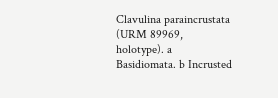Clavulina paraincrustata (URM 89969, holotype). a Basidiomata. b Incrusted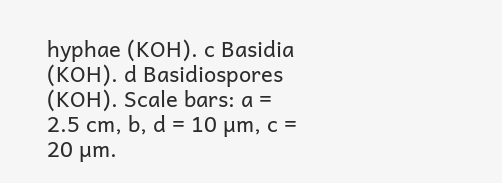hyphae (KOH). c Basidia (KOH). d Basidiospores (KOH). Scale bars: a = 2.5 cm, b, d = 10 µm, c = 20 µm.